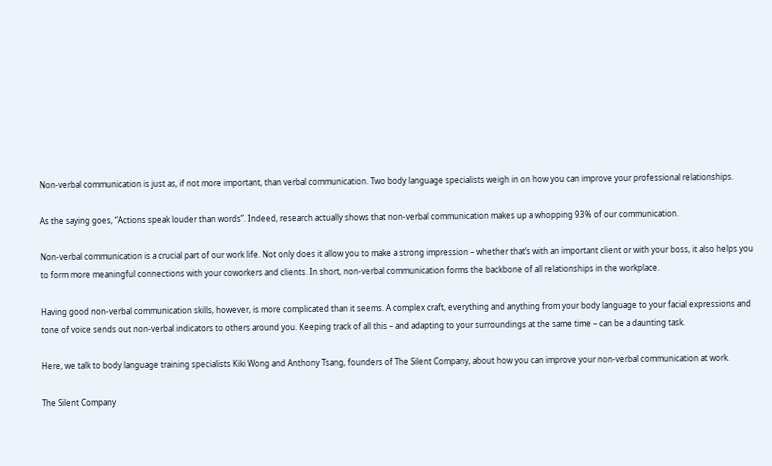Non-verbal communication is just as, if not more important, than verbal communication. Two body language specialists weigh in on how you can improve your professional relationships.

As the saying goes, “Actions speak louder than words”. Indeed, research actually shows that non-verbal communication makes up a whopping 93% of our communication.

Non-verbal communication is a crucial part of our work life. Not only does it allow you to make a strong impression – whether that’s with an important client or with your boss, it also helps you to form more meaningful connections with your coworkers and clients. In short, non-verbal communication forms the backbone of all relationships in the workplace.

Having good non-verbal communication skills, however, is more complicated than it seems. A complex craft, everything and anything from your body language to your facial expressions and tone of voice sends out non-verbal indicators to others around you. Keeping track of all this – and adapting to your surroundings at the same time – can be a daunting task.

Here, we talk to body language training specialists Kiki Wong and Anthony Tsang, founders of The Silent Company, about how you can improve your non-verbal communication at work.

The Silent Company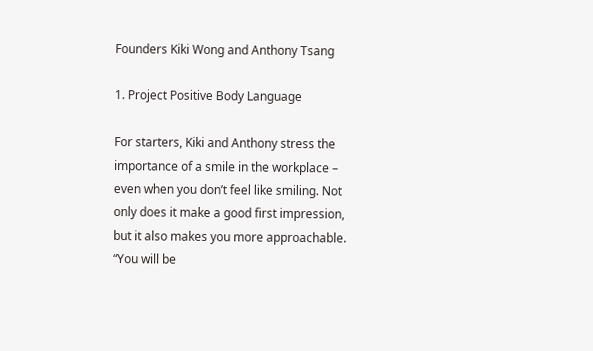Founders Kiki Wong and Anthony Tsang

1. Project Positive Body Language

For starters, Kiki and Anthony stress the importance of a smile in the workplace – even when you don’t feel like smiling. Not only does it make a good first impression, but it also makes you more approachable. “You will be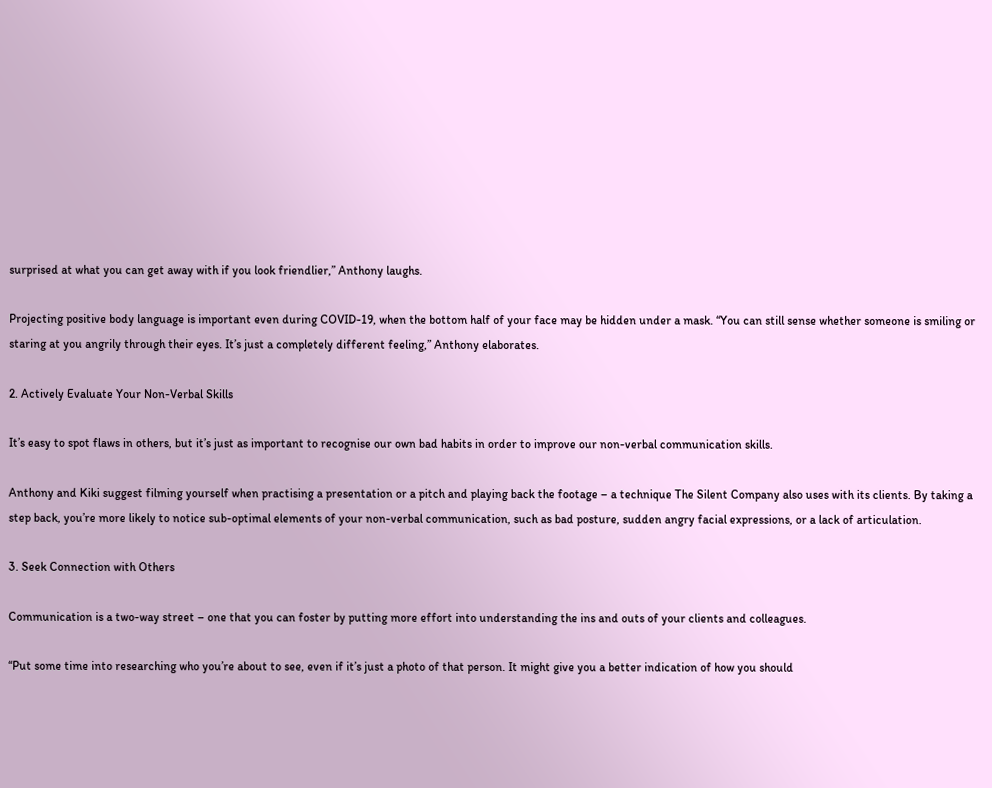surprised at what you can get away with if you look friendlier,” Anthony laughs.

Projecting positive body language is important even during COVID-19, when the bottom half of your face may be hidden under a mask. “You can still sense whether someone is smiling or staring at you angrily through their eyes. It’s just a completely different feeling,” Anthony elaborates.

2. Actively Evaluate Your Non-Verbal Skills

It’s easy to spot flaws in others, but it’s just as important to recognise our own bad habits in order to improve our non-verbal communication skills.

Anthony and Kiki suggest filming yourself when practising a presentation or a pitch and playing back the footage – a technique The Silent Company also uses with its clients. By taking a step back, you’re more likely to notice sub-optimal elements of your non-verbal communication, such as bad posture, sudden angry facial expressions, or a lack of articulation.

3. Seek Connection with Others

Communication is a two-way street – one that you can foster by putting more effort into understanding the ins and outs of your clients and colleagues.

“Put some time into researching who you’re about to see, even if it’s just a photo of that person. It might give you a better indication of how you should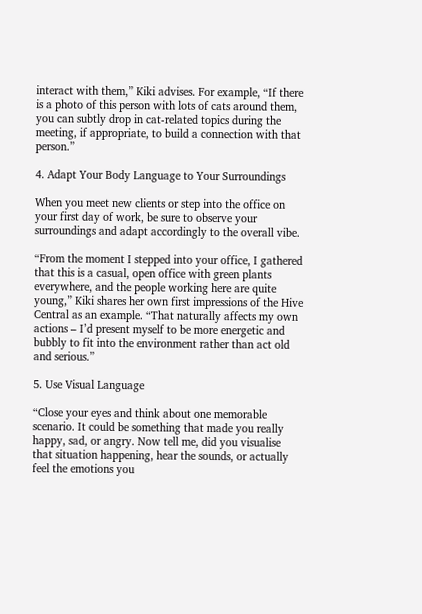interact with them,” Kiki advises. For example, “If there is a photo of this person with lots of cats around them, you can subtly drop in cat-related topics during the meeting, if appropriate, to build a connection with that person.”

4. Adapt Your Body Language to Your Surroundings

When you meet new clients or step into the office on your first day of work, be sure to observe your surroundings and adapt accordingly to the overall vibe.

“From the moment I stepped into your office, I gathered that this is a casual, open office with green plants everywhere, and the people working here are quite young,” Kiki shares her own first impressions of the Hive Central as an example. “That naturally affects my own actions – I’d present myself to be more energetic and bubbly to fit into the environment rather than act old and serious.”

5. Use Visual Language

“Close your eyes and think about one memorable scenario. It could be something that made you really happy, sad, or angry. Now tell me, did you visualise that situation happening, hear the sounds, or actually feel the emotions you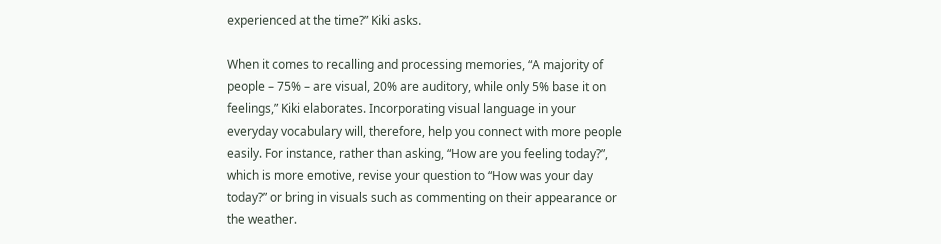experienced at the time?” Kiki asks.

When it comes to recalling and processing memories, “A majority of people – 75% – are visual, 20% are auditory, while only 5% base it on feelings,” Kiki elaborates. Incorporating visual language in your everyday vocabulary will, therefore, help you connect with more people easily. For instance, rather than asking, “How are you feeling today?”, which is more emotive, revise your question to “How was your day today?” or bring in visuals such as commenting on their appearance or the weather.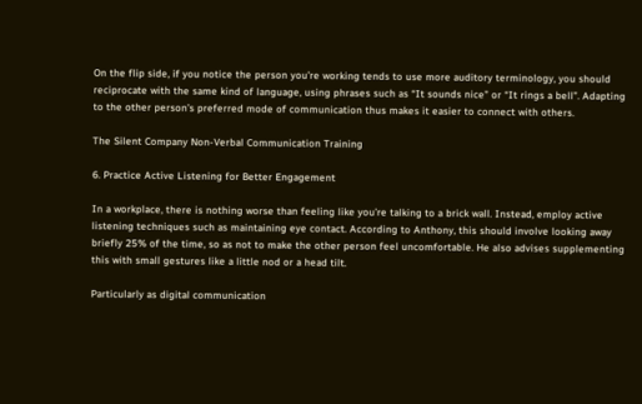On the flip side, if you notice the person you’re working tends to use more auditory terminology, you should reciprocate with the same kind of language, using phrases such as “It sounds nice” or “It rings a bell”. Adapting to the other person’s preferred mode of communication thus makes it easier to connect with others.

The Silent Company Non-Verbal Communication Training

6. Practice Active Listening for Better Engagement

In a workplace, there is nothing worse than feeling like you’re talking to a brick wall. Instead, employ active listening techniques such as maintaining eye contact. According to Anthony, this should involve looking away briefly 25% of the time, so as not to make the other person feel uncomfortable. He also advises supplementing this with small gestures like a little nod or a head tilt.

Particularly as digital communication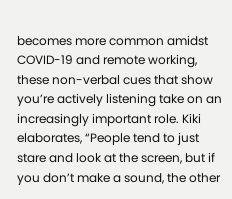becomes more common amidst COVID-19 and remote working, these non-verbal cues that show you’re actively listening take on an increasingly important role. Kiki elaborates, “People tend to just stare and look at the screen, but if you don’t make a sound, the other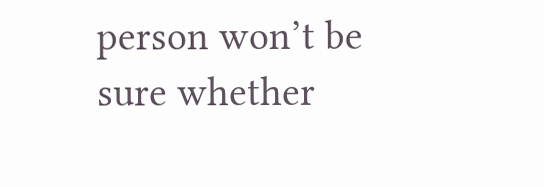person won’t be sure whether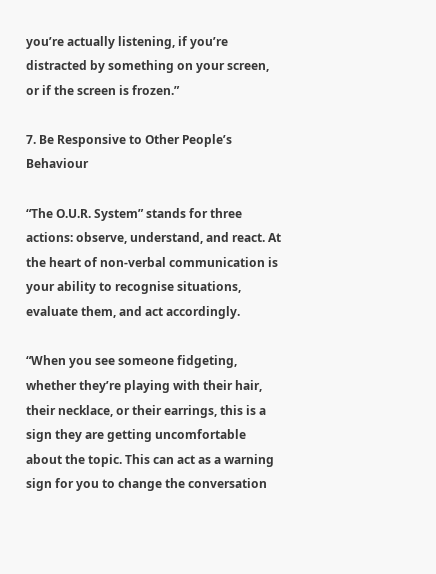you’re actually listening, if you’re distracted by something on your screen, or if the screen is frozen.”

7. Be Responsive to Other People’s Behaviour

“The O.U.R. System” stands for three actions: observe, understand, and react. At the heart of non-verbal communication is your ability to recognise situations, evaluate them, and act accordingly.

“When you see someone fidgeting, whether they’re playing with their hair, their necklace, or their earrings, this is a sign they are getting uncomfortable about the topic. This can act as a warning sign for you to change the conversation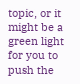topic, or it might be a green light for you to push the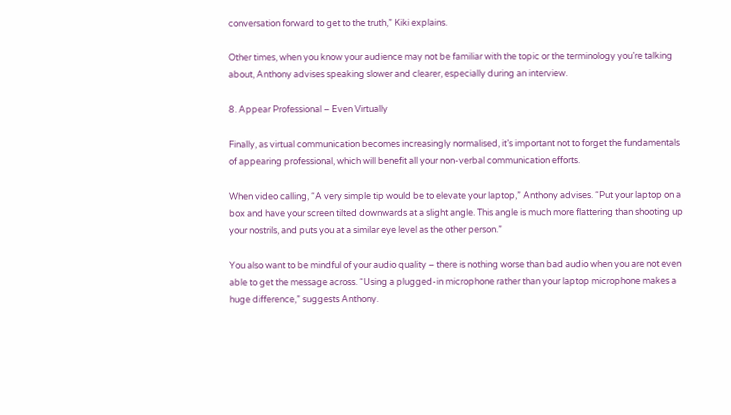conversation forward to get to the truth,” Kiki explains.

Other times, when you know your audience may not be familiar with the topic or the terminology you’re talking about, Anthony advises speaking slower and clearer, especially during an interview.

8. Appear Professional – Even Virtually

Finally, as virtual communication becomes increasingly normalised, it’s important not to forget the fundamentals of appearing professional, which will benefit all your non-verbal communication efforts.

When video calling, “A very simple tip would be to elevate your laptop,” Anthony advises. “Put your laptop on a box and have your screen tilted downwards at a slight angle. This angle is much more flattering than shooting up your nostrils, and puts you at a similar eye level as the other person.”

You also want to be mindful of your audio quality – there is nothing worse than bad audio when you are not even able to get the message across. “Using a plugged-in microphone rather than your laptop microphone makes a huge difference,” suggests Anthony.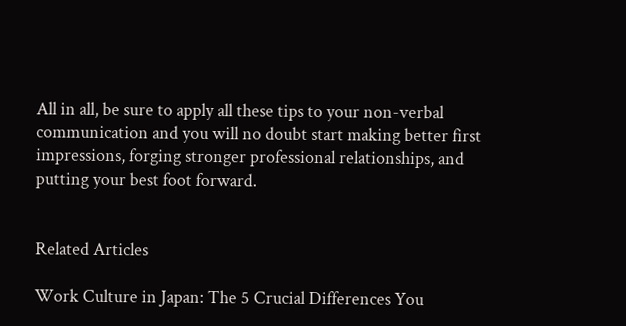All in all, be sure to apply all these tips to your non-verbal communication and you will no doubt start making better first impressions, forging stronger professional relationships, and putting your best foot forward.


Related Articles

Work Culture in Japan: The 5 Crucial Differences You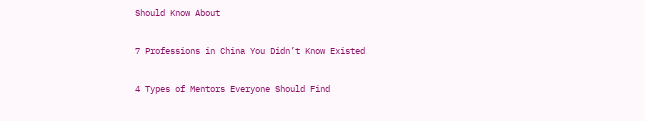Should Know About

7 Professions in China You Didn’t Know Existed

4 Types of Mentors Everyone Should Find